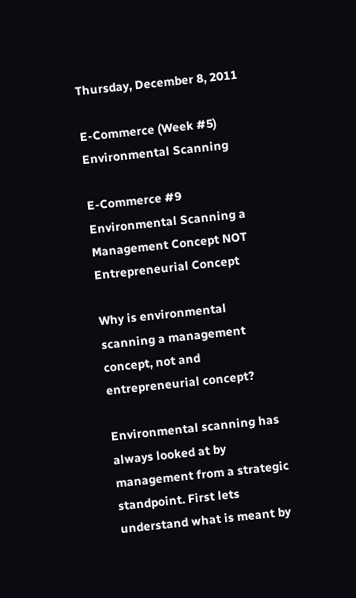Thursday, December 8, 2011

E-Commerce (Week #5) Environmental Scanning

E-Commerce #9 Environmental Scanning a Management Concept NOT Entrepreneurial Concept

Why is environmental scanning a management concept, not and entrepreneurial concept?

Environmental scanning has always looked at by management from a strategic standpoint. First lets understand what is meant by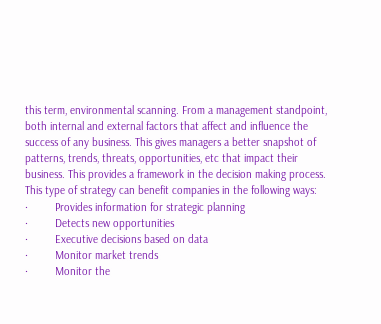this term, environmental scanning. From a management standpoint, both internal and external factors that affect and influence the success of any business. This gives managers a better snapshot of patterns, trends, threats, opportunities, etc that impact their business. This provides a framework in the decision making process.  This type of strategy can benefit companies in the following ways:
·         Provides information for strategic planning
·         Detects new opportunities
·         Executive decisions based on data
·         Monitor market trends
·         Monitor the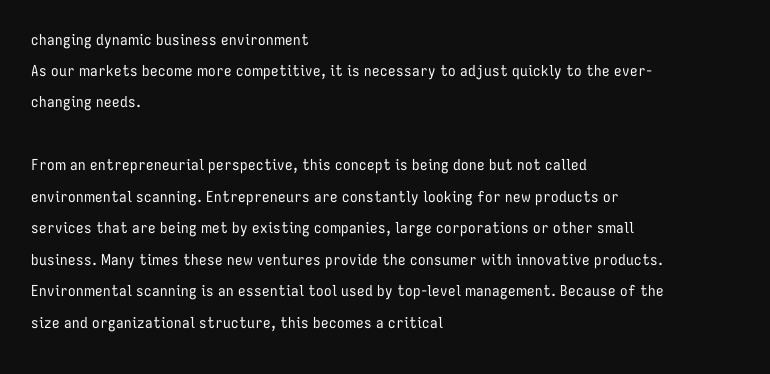changing dynamic business environment
As our markets become more competitive, it is necessary to adjust quickly to the ever-changing needs.

From an entrepreneurial perspective, this concept is being done but not called environmental scanning. Entrepreneurs are constantly looking for new products or services that are being met by existing companies, large corporations or other small business. Many times these new ventures provide the consumer with innovative products. Environmental scanning is an essential tool used by top-level management. Because of the size and organizational structure, this becomes a critical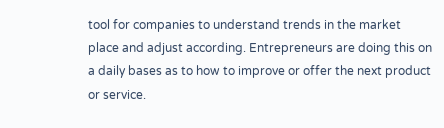tool for companies to understand trends in the market place and adjust according. Entrepreneurs are doing this on a daily bases as to how to improve or offer the next product or service.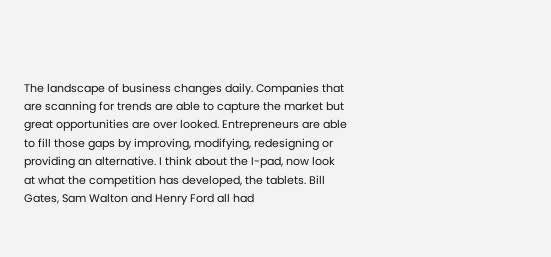The landscape of business changes daily. Companies that are scanning for trends are able to capture the market but great opportunities are over looked. Entrepreneurs are able to fill those gaps by improving, modifying, redesigning or providing an alternative. I think about the I-pad, now look at what the competition has developed, the tablets. Bill Gates, Sam Walton and Henry Ford all had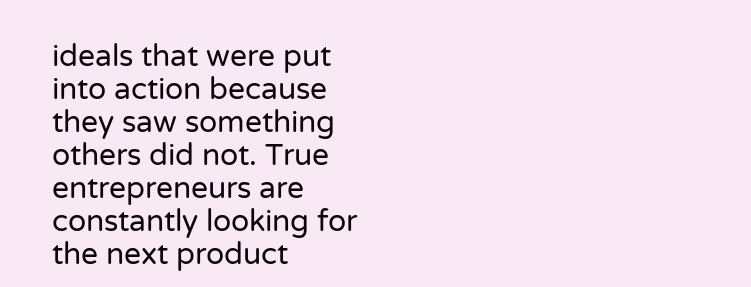ideals that were put into action because they saw something others did not. True entrepreneurs are constantly looking for the next product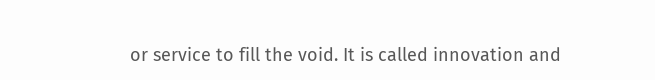or service to fill the void. It is called innovation and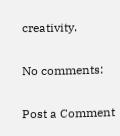creativity.

No comments:

Post a Comment